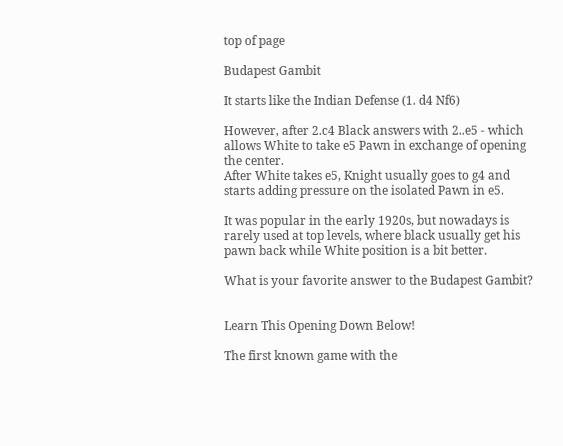top of page

Budapest Gambit

It starts like the Indian Defense (1. d4 Nf6)

However, after 2.c4 Black answers with 2..e5 - which allows White to take e5 Pawn in exchange of opening the center.
After White takes e5, Knight usually goes to g4 and starts adding pressure on the isolated Pawn in e5.

It was popular in the early 1920s, but nowadays is rarely used at top levels, where black usually get his pawn back while White position is a bit better.

What is your favorite answer to the Budapest Gambit?


Learn This Opening Down Below!

The first known game with the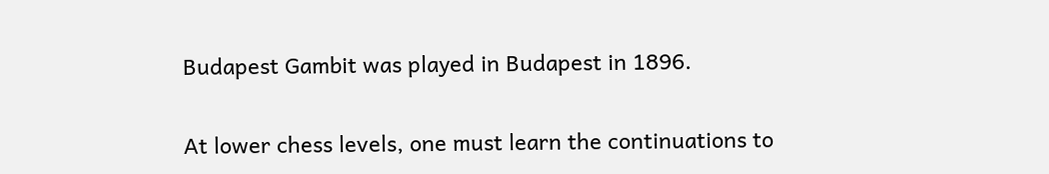Budapest Gambit was played in Budapest in 1896.

At lower chess levels, one must learn the continuations to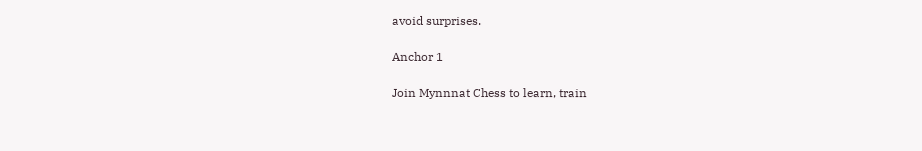avoid surprises.

Anchor 1

Join Mynnnat Chess to learn, train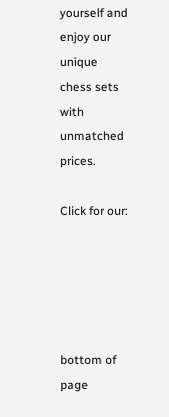yourself and enjoy our unique chess sets with unmatched prices.

Click for our:





bottom of page